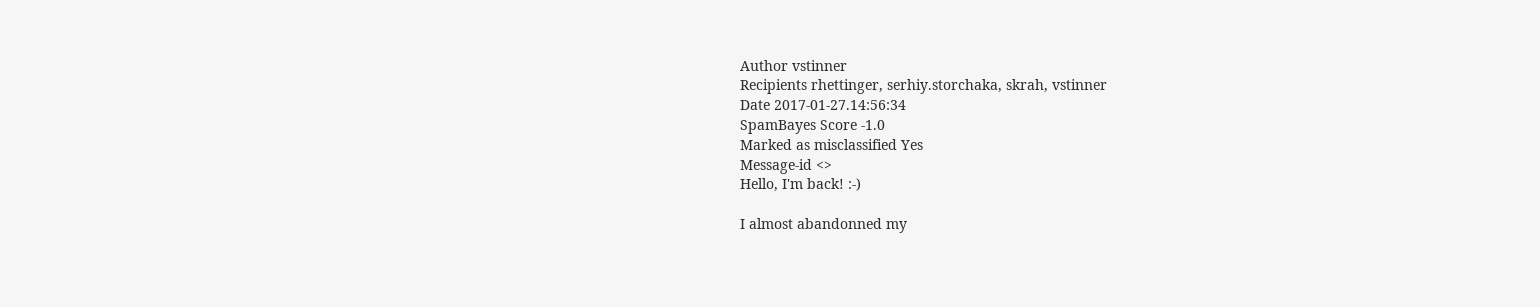Author vstinner
Recipients rhettinger, serhiy.storchaka, skrah, vstinner
Date 2017-01-27.14:56:34
SpamBayes Score -1.0
Marked as misclassified Yes
Message-id <>
Hello, I'm back! :-)

I almost abandonned my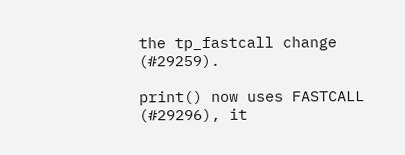the tp_fastcall change (#29259).

print() now uses FASTCALL (#29296), it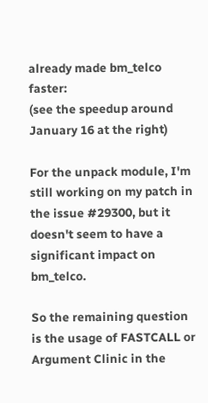already made bm_telco faster:
(see the speedup around January 16 at the right)

For the unpack module, I'm still working on my patch in the issue #29300, but it doesn't seem to have a significant impact on bm_telco.

So the remaining question is the usage of FASTCALL or Argument Clinic in the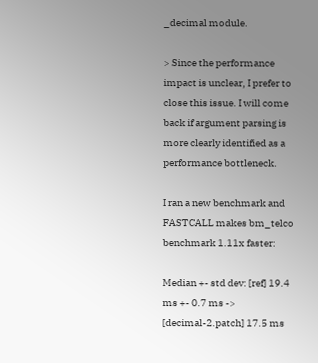_decimal module.

> Since the performance impact is unclear, I prefer to close this issue. I will come back if argument parsing is more clearly identified as a performance bottleneck.

I ran a new benchmark and FASTCALL makes bm_telco benchmark 1.11x faster:

Median +- std dev: [ref] 19.4 ms +- 0.7 ms -> [decimal-2.patch] 17.5 ms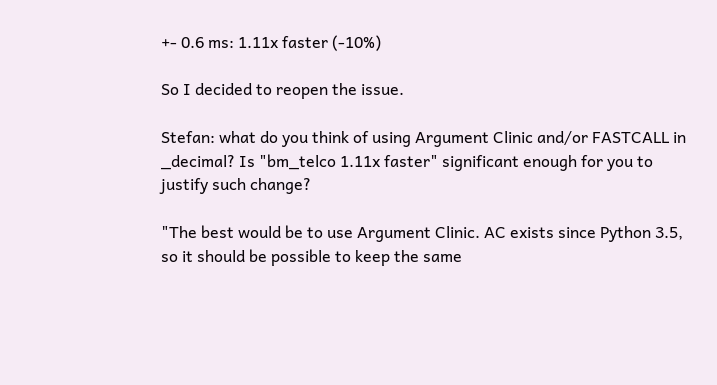+- 0.6 ms: 1.11x faster (-10%)

So I decided to reopen the issue.

Stefan: what do you think of using Argument Clinic and/or FASTCALL in _decimal? Is "bm_telco 1.11x faster" significant enough for you to justify such change?

"The best would be to use Argument Clinic. AC exists since Python 3.5, so it should be possible to keep the same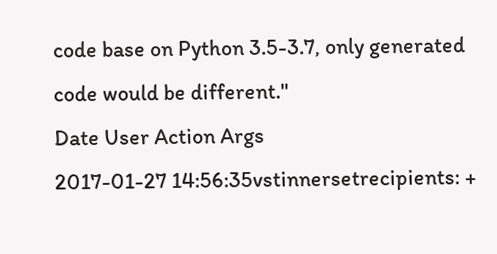code base on Python 3.5-3.7, only generated code would be different."
Date User Action Args
2017-01-27 14:56:35vstinnersetrecipients: +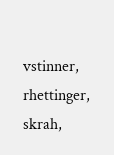vstinner, rhettinger, skrah,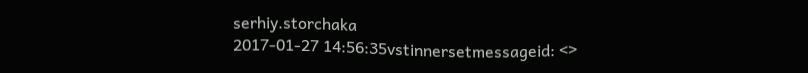serhiy.storchaka
2017-01-27 14:56:35vstinnersetmessageid: <>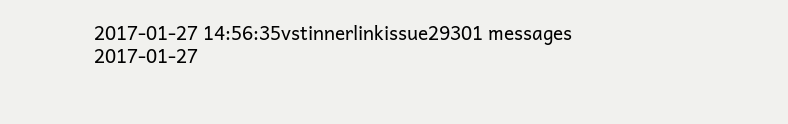2017-01-27 14:56:35vstinnerlinkissue29301 messages
2017-01-27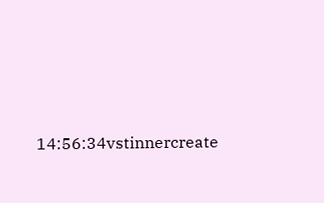14:56:34vstinnercreate